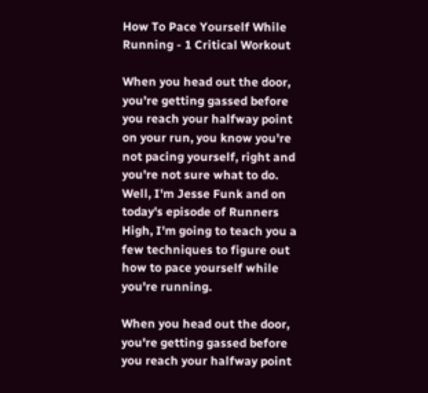How To Pace Yourself While Running - 1 Critical Workout

When you head out the door, you're getting gassed before you reach your halfway point on your run, you know you're not pacing yourself, right and you're not sure what to do. Well, I'm Jesse Funk and on today's episode of Runners High, I'm going to teach you a few techniques to figure out how to pace yourself while you're running.

When you head out the door, you're getting gassed before you reach your halfway point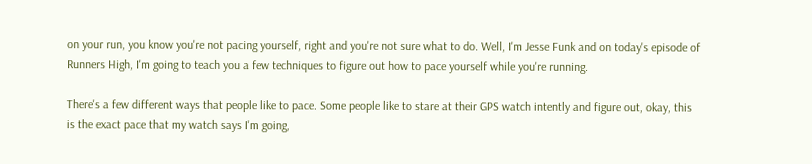on your run, you know you're not pacing yourself, right and you're not sure what to do. Well, I'm Jesse Funk and on today's episode of Runners High, I'm going to teach you a few techniques to figure out how to pace yourself while you're running.

There's a few different ways that people like to pace. Some people like to stare at their GPS watch intently and figure out, okay, this is the exact pace that my watch says I'm going,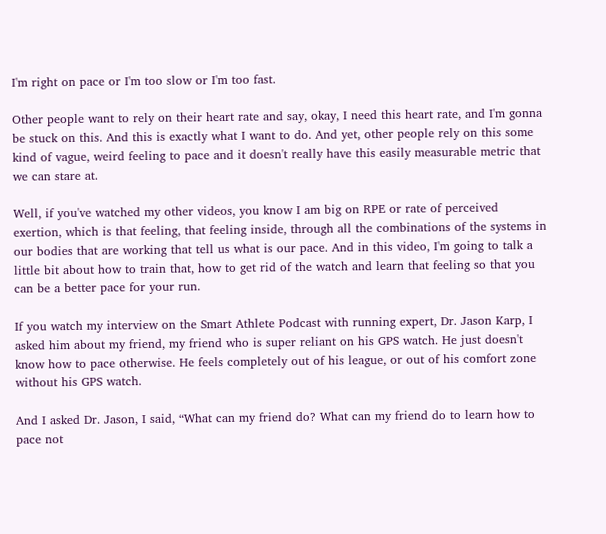I'm right on pace or I'm too slow or I'm too fast.

Other people want to rely on their heart rate and say, okay, I need this heart rate, and I'm gonna be stuck on this. And this is exactly what I want to do. And yet, other people rely on this some kind of vague, weird feeling to pace and it doesn't really have this easily measurable metric that we can stare at.

Well, if you've watched my other videos, you know I am big on RPE or rate of perceived exertion, which is that feeling, that feeling inside, through all the combinations of the systems in our bodies that are working that tell us what is our pace. And in this video, I'm going to talk a little bit about how to train that, how to get rid of the watch and learn that feeling so that you can be a better pace for your run.

If you watch my interview on the Smart Athlete Podcast with running expert, Dr. Jason Karp, I asked him about my friend, my friend who is super reliant on his GPS watch. He just doesn't know how to pace otherwise. He feels completely out of his league, or out of his comfort zone without his GPS watch.

And I asked Dr. Jason, I said, “What can my friend do? What can my friend do to learn how to pace not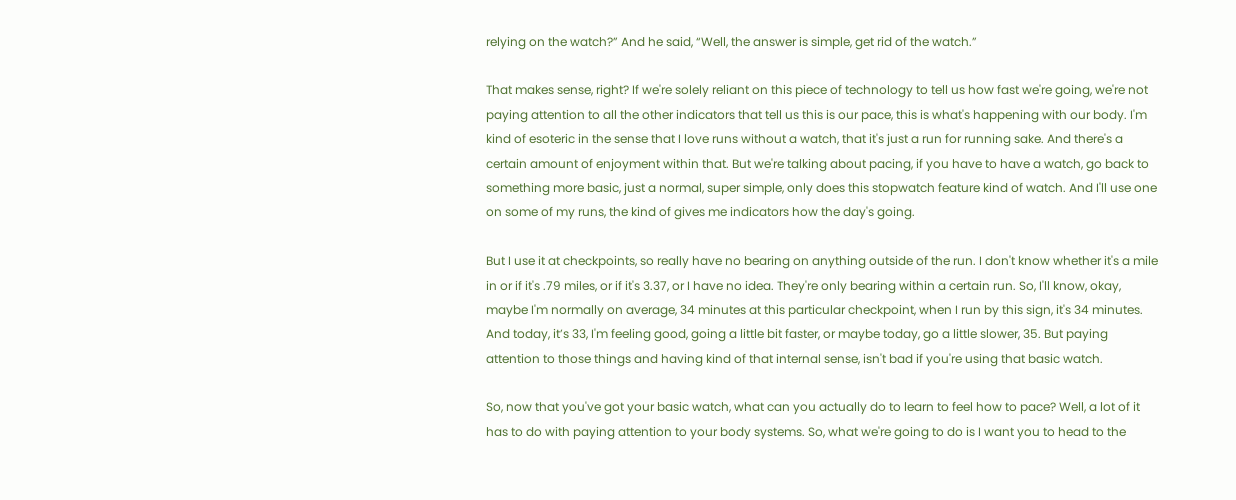relying on the watch?” And he said, “Well, the answer is simple, get rid of the watch.”

That makes sense, right? If we're solely reliant on this piece of technology to tell us how fast we're going, we're not paying attention to all the other indicators that tell us this is our pace, this is what's happening with our body. I'm kind of esoteric in the sense that I love runs without a watch, that it's just a run for running sake. And there's a certain amount of enjoyment within that. But we're talking about pacing, if you have to have a watch, go back to something more basic, just a normal, super simple, only does this stopwatch feature kind of watch. And I'll use one on some of my runs, the kind of gives me indicators how the day's going.

But I use it at checkpoints, so really have no bearing on anything outside of the run. I don't know whether it's a mile in or if it's .79 miles, or if it's 3.37, or I have no idea. They're only bearing within a certain run. So, I'll know, okay, maybe I'm normally on average, 34 minutes at this particular checkpoint, when I run by this sign, it's 34 minutes. And today, it’s 33, I'm feeling good, going a little bit faster, or maybe today, go a little slower, 35. But paying attention to those things and having kind of that internal sense, isn't bad if you're using that basic watch.

So, now that you've got your basic watch, what can you actually do to learn to feel how to pace? Well, a lot of it has to do with paying attention to your body systems. So, what we're going to do is I want you to head to the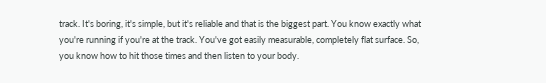track. It's boring, it's simple, but it's reliable and that is the biggest part. You know exactly what you're running if you're at the track. You've got easily measurable, completely flat surface. So, you know how to hit those times and then listen to your body.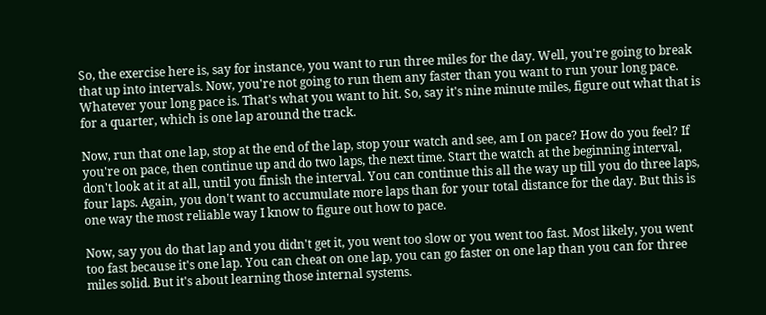So, the exercise here is, say for instance, you want to run three miles for the day. Well, you're going to break that up into intervals. Now, you're not going to run them any faster than you want to run your long pace. Whatever your long pace is. That's what you want to hit. So, say it's nine minute miles, figure out what that is for a quarter, which is one lap around the track.

Now, run that one lap, stop at the end of the lap, stop your watch and see, am I on pace? How do you feel? If you're on pace, then continue up and do two laps, the next time. Start the watch at the beginning interval, don't look at it at all, until you finish the interval. You can continue this all the way up till you do three laps, four laps. Again, you don't want to accumulate more laps than for your total distance for the day. But this is one way the most reliable way I know to figure out how to pace.

Now, say you do that lap and you didn't get it, you went too slow or you went too fast. Most likely, you went too fast because it's one lap. You can cheat on one lap, you can go faster on one lap than you can for three miles solid. But it's about learning those internal systems.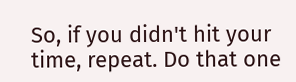So, if you didn't hit your time, repeat. Do that one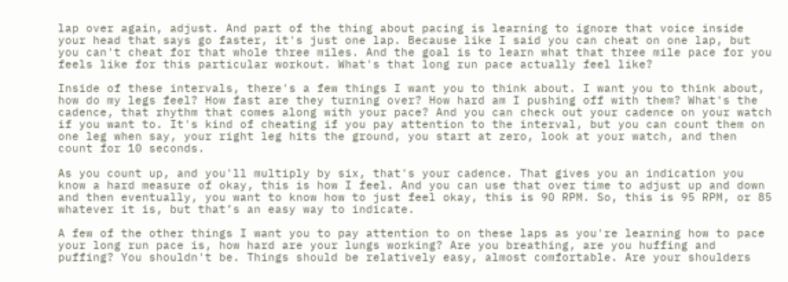lap over again, adjust. And part of the thing about pacing is learning to ignore that voice inside your head that says go faster, it's just one lap. Because like I said you can cheat on one lap, but you can't cheat for that whole three miles. And the goal is to learn what that three mile pace for you feels like for this particular workout. What's that long run pace actually feel like?

Inside of these intervals, there's a few things I want you to think about. I want you to think about, how do my legs feel? How fast are they turning over? How hard am I pushing off with them? What's the cadence, that rhythm that comes along with your pace? And you can check out your cadence on your watch if you want to. It's kind of cheating if you pay attention to the interval, but you can count them on one leg when say, your right leg hits the ground, you start at zero, look at your watch, and then count for 10 seconds.

As you count up, and you'll multiply by six, that's your cadence. That gives you an indication you know a hard measure of okay, this is how I feel. And you can use that over time to adjust up and down and then eventually, you want to know how to just feel okay, this is 90 RPM. So, this is 95 RPM, or 85 whatever it is, but that’s an easy way to indicate.

A few of the other things I want you to pay attention to on these laps as you're learning how to pace your long run pace is, how hard are your lungs working? Are you breathing, are you huffing and puffing? You shouldn't be. Things should be relatively easy, almost comfortable. Are your shoulders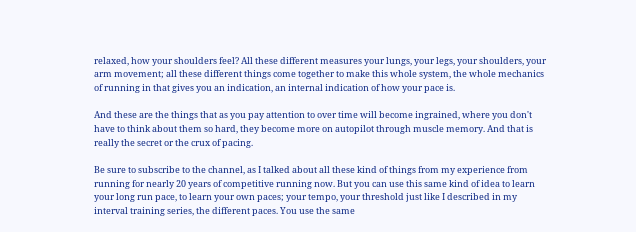relaxed, how your shoulders feel? All these different measures your lungs, your legs, your shoulders, your arm movement; all these different things come together to make this whole system, the whole mechanics of running in that gives you an indication, an internal indication of how your pace is.

And these are the things that as you pay attention to over time will become ingrained, where you don't have to think about them so hard, they become more on autopilot through muscle memory. And that is really the secret or the crux of pacing.

Be sure to subscribe to the channel, as I talked about all these kind of things from my experience from running for nearly 20 years of competitive running now. But you can use this same kind of idea to learn your long run pace, to learn your own paces; your tempo, your threshold just like I described in my interval training series, the different paces. You use the same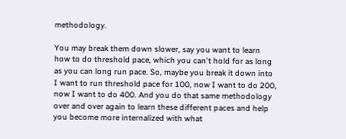methodology.

You may break them down slower, say you want to learn how to do threshold pace, which you can't hold for as long as you can long run pace. So, maybe you break it down into I want to run threshold pace for 100, now I want to do 200, now I want to do 400. And you do that same methodology over and over again to learn these different paces and help you become more internalized with what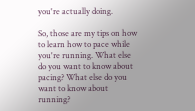you're actually doing.

So, those are my tips on how to learn how to pace while you're running. What else do you want to know about pacing? What else do you want to know about running?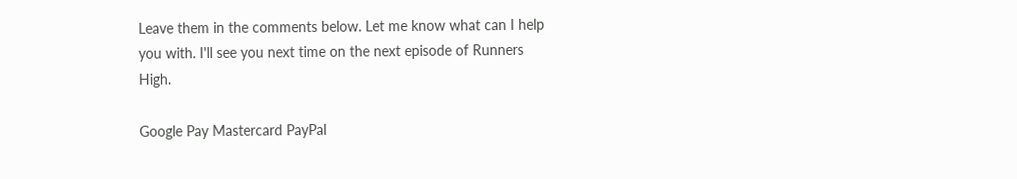Leave them in the comments below. Let me know what can I help you with. I'll see you next time on the next episode of Runners High.

Google Pay Mastercard PayPal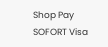Shop Pay SOFORT Visa